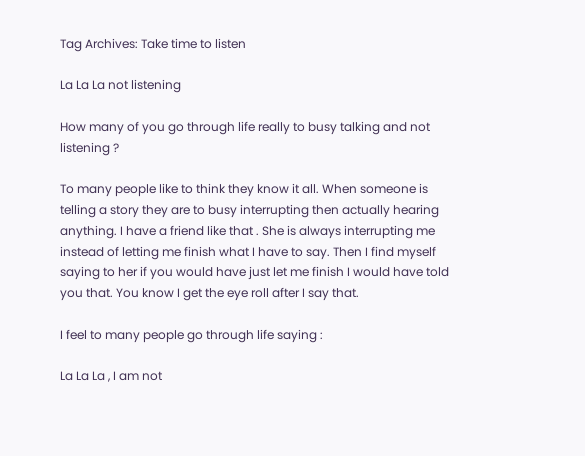Tag Archives: Take time to listen

La La La not listening

How many of you go through life really to busy talking and not listening ?

To many people like to think they know it all. When someone is telling a story they are to busy interrupting then actually hearing anything. I have a friend like that . She is always interrupting me instead of letting me finish what I have to say. Then I find myself saying to her if you would have just let me finish I would have told you that. You know I get the eye roll after I say that.

I feel to many people go through life saying :

La La La , I am not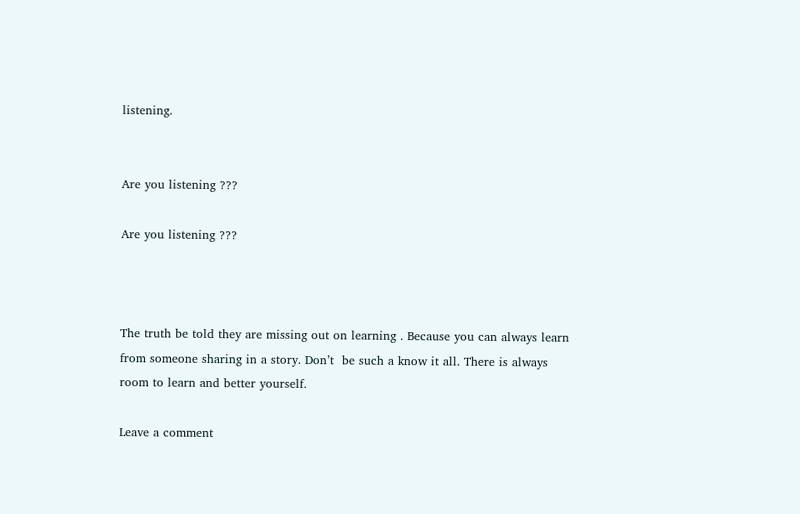listening.


Are you listening ???

Are you listening ???



The truth be told they are missing out on learning . Because you can always learn from someone sharing in a story. Don’t  be such a know it all. There is always room to learn and better yourself.

Leave a comment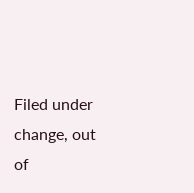Filed under change, out of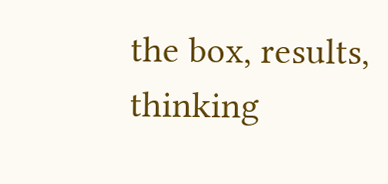the box, results, thinking